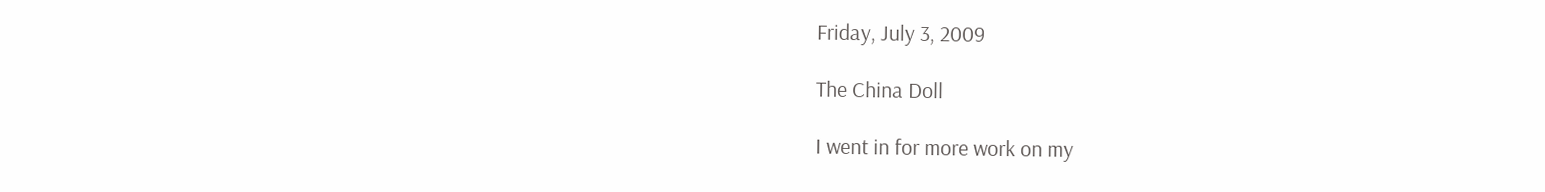Friday, July 3, 2009

The China Doll

I went in for more work on my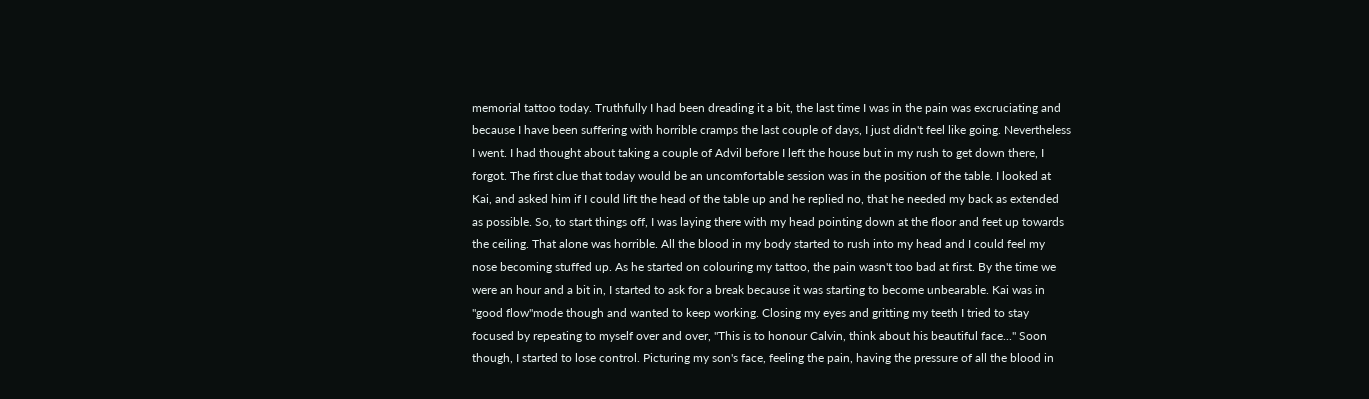memorial tattoo today. Truthfully I had been dreading it a bit, the last time I was in the pain was excruciating and because I have been suffering with horrible cramps the last couple of days, I just didn't feel like going. Nevertheless I went. I had thought about taking a couple of Advil before I left the house but in my rush to get down there, I forgot. The first clue that today would be an uncomfortable session was in the position of the table. I looked at Kai, and asked him if I could lift the head of the table up and he replied no, that he needed my back as extended as possible. So, to start things off, I was laying there with my head pointing down at the floor and feet up towards the ceiling. That alone was horrible. All the blood in my body started to rush into my head and I could feel my nose becoming stuffed up. As he started on colouring my tattoo, the pain wasn't too bad at first. By the time we were an hour and a bit in, I started to ask for a break because it was starting to become unbearable. Kai was in "good flow"mode though and wanted to keep working. Closing my eyes and gritting my teeth I tried to stay focused by repeating to myself over and over, "This is to honour Calvin, think about his beautiful face..." Soon though, I started to lose control. Picturing my son's face, feeling the pain, having the pressure of all the blood in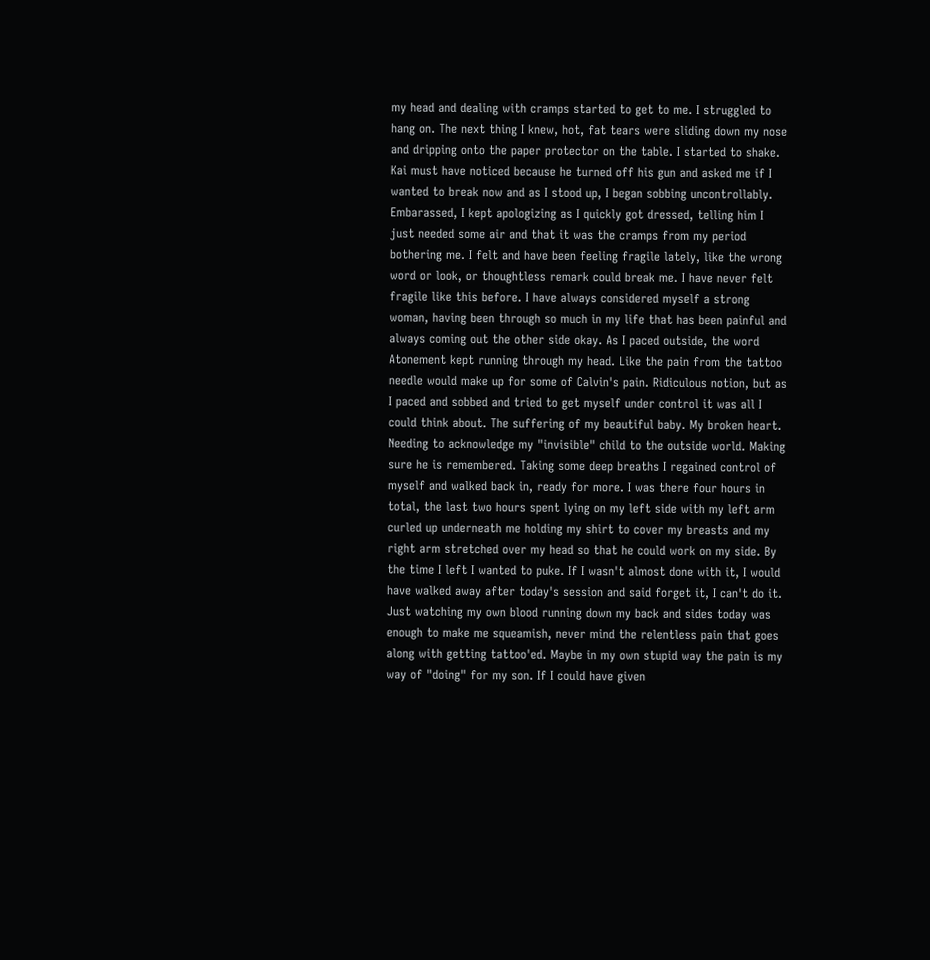my head and dealing with cramps started to get to me. I struggled to hang on. The next thing I knew, hot, fat tears were sliding down my nose and dripping onto the paper protector on the table. I started to shake. Kai must have noticed because he turned off his gun and asked me if I wanted to break now and as I stood up, I began sobbing uncontrollably. Embarassed, I kept apologizing as I quickly got dressed, telling him I just needed some air and that it was the cramps from my period bothering me. I felt and have been feeling fragile lately, like the wrong word or look, or thoughtless remark could break me. I have never felt fragile like this before. I have always considered myself a strong woman, having been through so much in my life that has been painful and always coming out the other side okay. As I paced outside, the word Atonement kept running through my head. Like the pain from the tattoo needle would make up for some of Calvin's pain. Ridiculous notion, but as I paced and sobbed and tried to get myself under control it was all I could think about. The suffering of my beautiful baby. My broken heart. Needing to acknowledge my "invisible" child to the outside world. Making sure he is remembered. Taking some deep breaths I regained control of myself and walked back in, ready for more. I was there four hours in total, the last two hours spent lying on my left side with my left arm curled up underneath me holding my shirt to cover my breasts and my right arm stretched over my head so that he could work on my side. By the time I left I wanted to puke. If I wasn't almost done with it, I would have walked away after today's session and said forget it, I can't do it. Just watching my own blood running down my back and sides today was enough to make me squeamish, never mind the relentless pain that goes along with getting tattoo'ed. Maybe in my own stupid way the pain is my way of "doing" for my son. If I could have given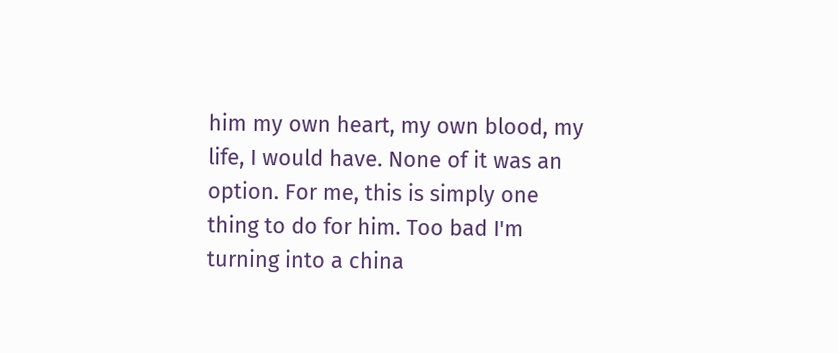him my own heart, my own blood, my life, I would have. None of it was an option. For me, this is simply one thing to do for him. Too bad I'm turning into a china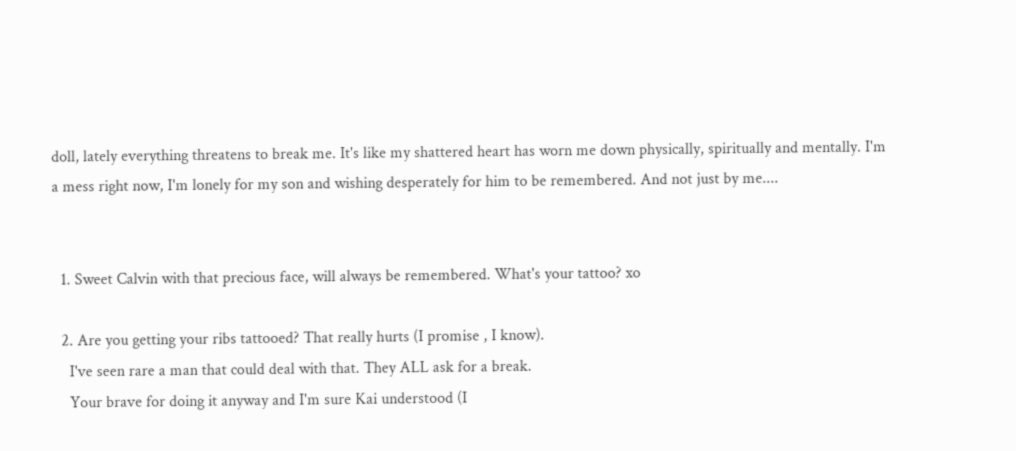doll, lately everything threatens to break me. It's like my shattered heart has worn me down physically, spiritually and mentally. I'm a mess right now, I'm lonely for my son and wishing desperately for him to be remembered. And not just by me....


  1. Sweet Calvin with that precious face, will always be remembered. What's your tattoo? xo

  2. Are you getting your ribs tattooed? That really hurts (I promise , I know).
    I've seen rare a man that could deal with that. They ALL ask for a break.
    Your brave for doing it anyway and I'm sure Kai understood (I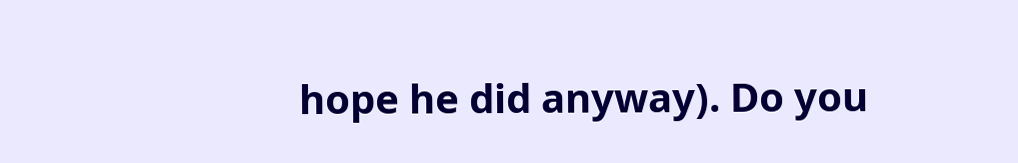hope he did anyway). Do you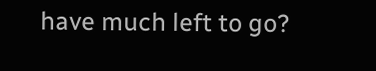have much left to go?